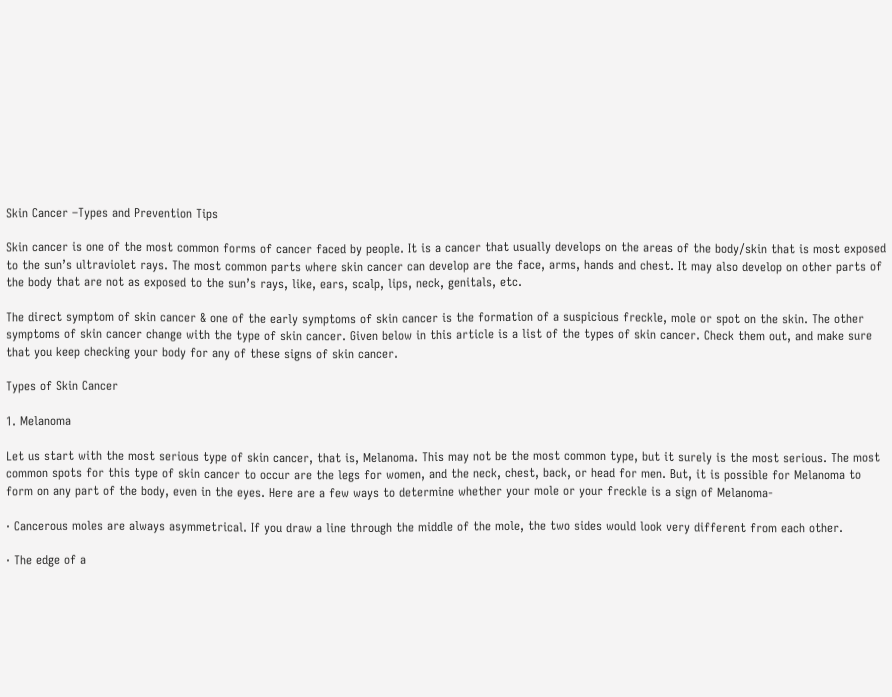Skin Cancer –Types and Prevention Tips

Skin cancer is one of the most common forms of cancer faced by people. It is a cancer that usually develops on the areas of the body/skin that is most exposed to the sun’s ultraviolet rays. The most common parts where skin cancer can develop are the face, arms, hands and chest. It may also develop on other parts of the body that are not as exposed to the sun’s rays, like, ears, scalp, lips, neck, genitals, etc.

The direct symptom of skin cancer & one of the early symptoms of skin cancer is the formation of a suspicious freckle, mole or spot on the skin. The other symptoms of skin cancer change with the type of skin cancer. Given below in this article is a list of the types of skin cancer. Check them out, and make sure that you keep checking your body for any of these signs of skin cancer.

Types of Skin Cancer

1. Melanoma

Let us start with the most serious type of skin cancer, that is, Melanoma. This may not be the most common type, but it surely is the most serious. The most common spots for this type of skin cancer to occur are the legs for women, and the neck, chest, back, or head for men. But, it is possible for Melanoma to form on any part of the body, even in the eyes. Here are a few ways to determine whether your mole or your freckle is a sign of Melanoma-

· Cancerous moles are always asymmetrical. If you draw a line through the middle of the mole, the two sides would look very different from each other.

· The edge of a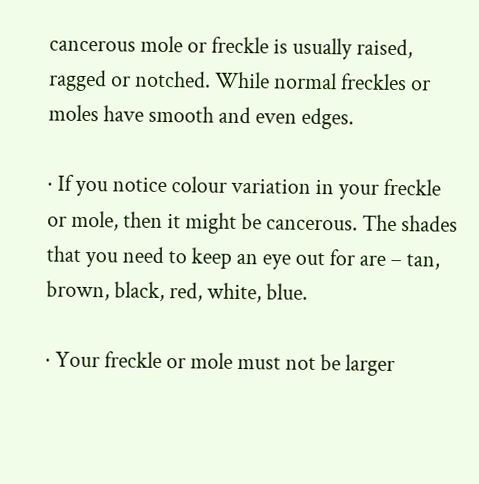cancerous mole or freckle is usually raised, ragged or notched. While normal freckles or moles have smooth and even edges.

· If you notice colour variation in your freckle or mole, then it might be cancerous. The shades that you need to keep an eye out for are – tan, brown, black, red, white, blue.

· Your freckle or mole must not be larger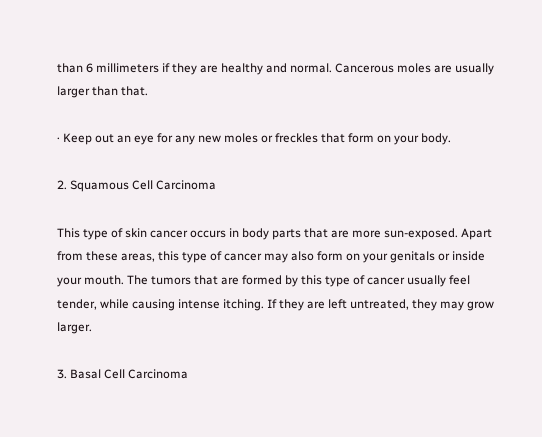than 6 millimeters if they are healthy and normal. Cancerous moles are usually larger than that.

· Keep out an eye for any new moles or freckles that form on your body.

2. Squamous Cell Carcinoma

This type of skin cancer occurs in body parts that are more sun-exposed. Apart from these areas, this type of cancer may also form on your genitals or inside your mouth. The tumors that are formed by this type of cancer usually feel tender, while causing intense itching. If they are left untreated, they may grow larger.

3. Basal Cell Carcinoma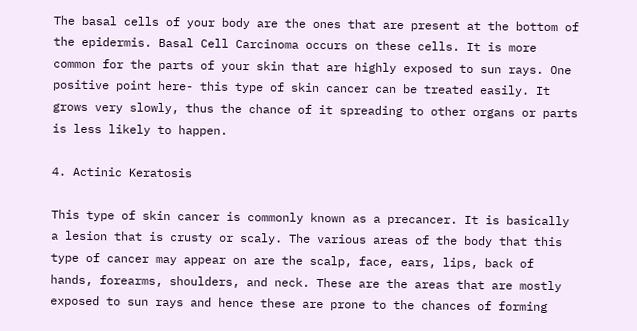The basal cells of your body are the ones that are present at the bottom of the epidermis. Basal Cell Carcinoma occurs on these cells. It is more common for the parts of your skin that are highly exposed to sun rays. One positive point here- this type of skin cancer can be treated easily. It grows very slowly, thus the chance of it spreading to other organs or parts is less likely to happen.

4. Actinic Keratosis

This type of skin cancer is commonly known as a precancer. It is basically a lesion that is crusty or scaly. The various areas of the body that this type of cancer may appear on are the scalp, face, ears, lips, back of hands, forearms, shoulders, and neck. These are the areas that are mostly exposed to sun rays and hence these are prone to the chances of forming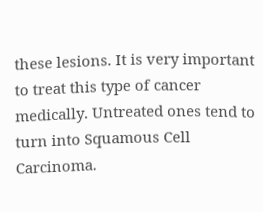these lesions. It is very important to treat this type of cancer medically. Untreated ones tend to turn into Squamous Cell Carcinoma.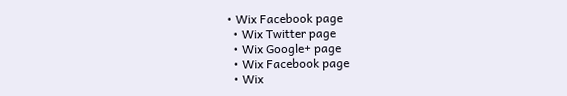• Wix Facebook page
  • Wix Twitter page
  • Wix Google+ page
  • Wix Facebook page
  • Wix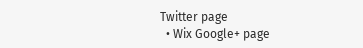Twitter page
  • Wix Google+ page